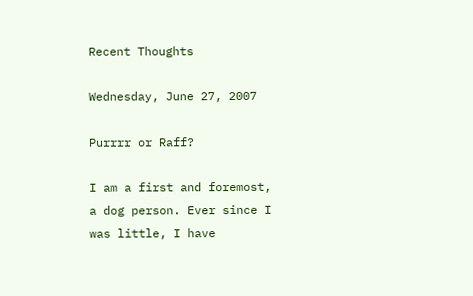Recent Thoughts

Wednesday, June 27, 2007

Purrrr or Raff?

I am a first and foremost, a dog person. Ever since I was little, I have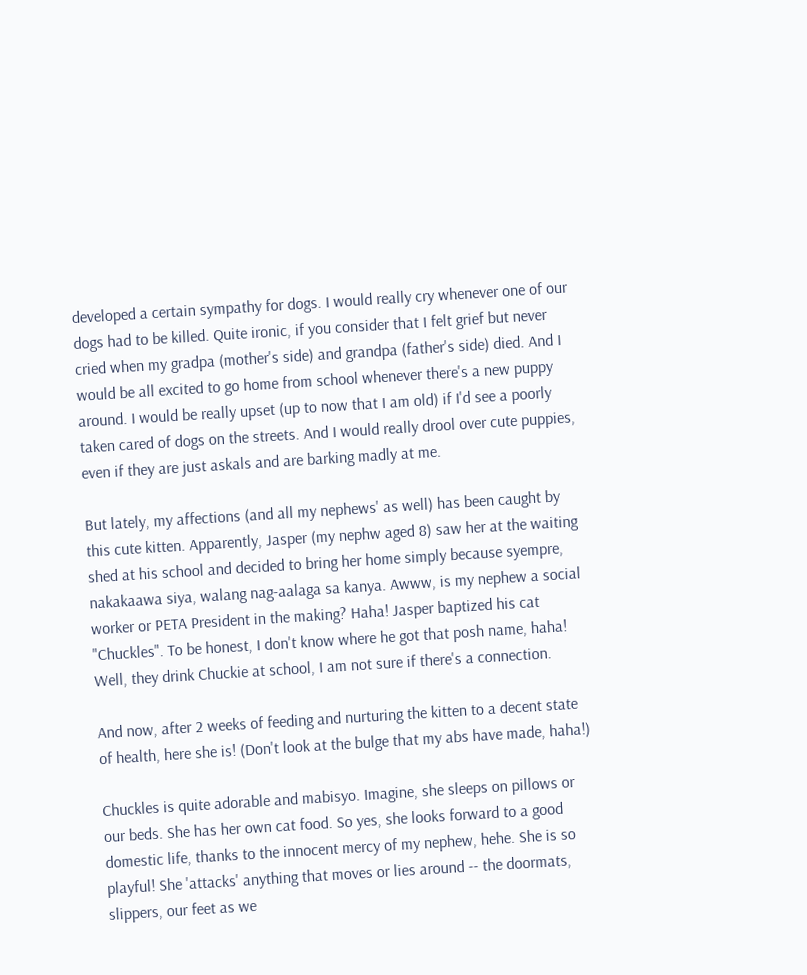developed a certain sympathy for dogs. I would really cry whenever one of our dogs had to be killed. Quite ironic, if you consider that I felt grief but never cried when my gradpa (mother's side) and grandpa (father's side) died. And I would be all excited to go home from school whenever there's a new puppy around. I would be really upset (up to now that I am old) if I'd see a poorly taken cared of dogs on the streets. And I would really drool over cute puppies, even if they are just askals and are barking madly at me.

But lately, my affections (and all my nephews' as well) has been caught by this cute kitten. Apparently, Jasper (my nephw aged 8) saw her at the waiting shed at his school and decided to bring her home simply because syempre, nakakaawa siya, walang nag-aalaga sa kanya. Awww, is my nephew a social worker or PETA President in the making? Haha! Jasper baptized his cat "Chuckles". To be honest, I don't know where he got that posh name, haha! Well, they drink Chuckie at school, I am not sure if there's a connection.

And now, after 2 weeks of feeding and nurturing the kitten to a decent state of health, here she is! (Don't look at the bulge that my abs have made, haha!)

Chuckles is quite adorable and mabisyo. Imagine, she sleeps on pillows or our beds. She has her own cat food. So yes, she looks forward to a good domestic life, thanks to the innocent mercy of my nephew, hehe. She is so playful! She 'attacks' anything that moves or lies around -- the doormats, slippers, our feet as we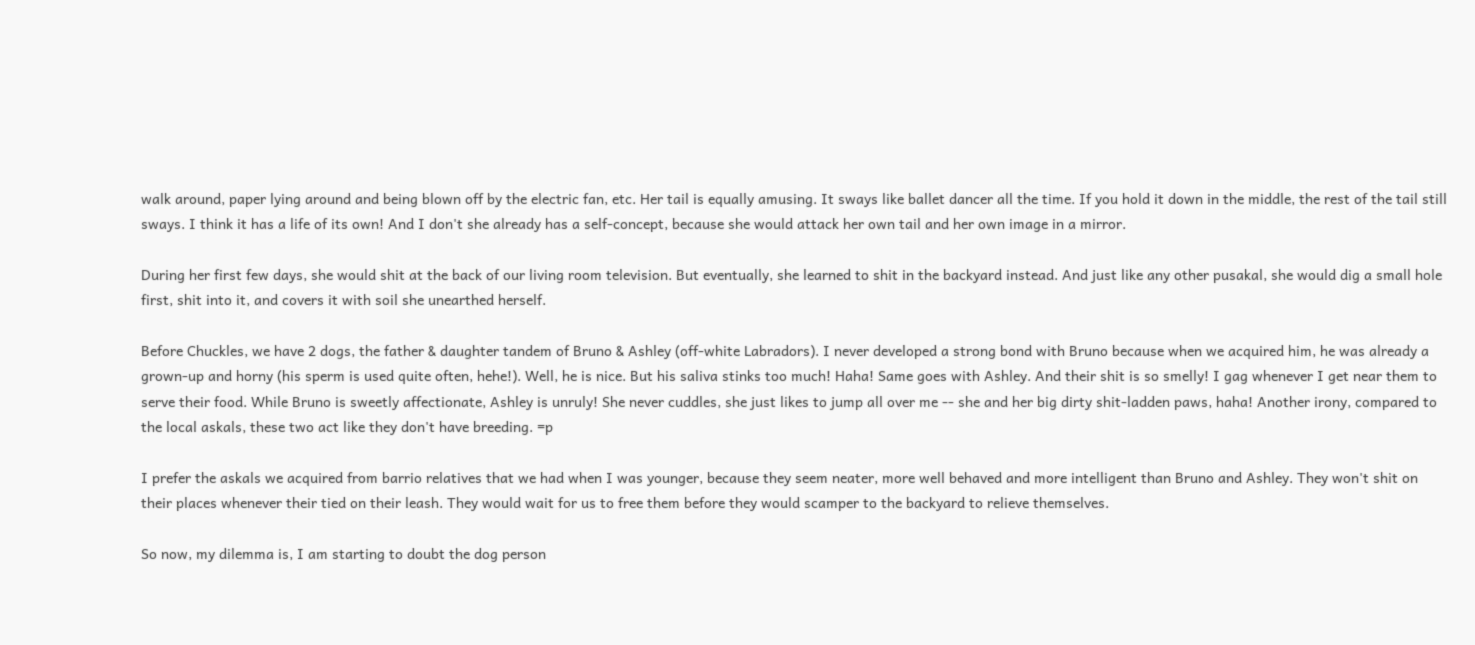walk around, paper lying around and being blown off by the electric fan, etc. Her tail is equally amusing. It sways like ballet dancer all the time. If you hold it down in the middle, the rest of the tail still sways. I think it has a life of its own! And I don't she already has a self-concept, because she would attack her own tail and her own image in a mirror.

During her first few days, she would shit at the back of our living room television. But eventually, she learned to shit in the backyard instead. And just like any other pusakal, she would dig a small hole first, shit into it, and covers it with soil she unearthed herself.

Before Chuckles, we have 2 dogs, the father & daughter tandem of Bruno & Ashley (off-white Labradors). I never developed a strong bond with Bruno because when we acquired him, he was already a grown-up and horny (his sperm is used quite often, hehe!). Well, he is nice. But his saliva stinks too much! Haha! Same goes with Ashley. And their shit is so smelly! I gag whenever I get near them to serve their food. While Bruno is sweetly affectionate, Ashley is unruly! She never cuddles, she just likes to jump all over me -- she and her big dirty shit-ladden paws, haha! Another irony, compared to the local askals, these two act like they don't have breeding. =p

I prefer the askals we acquired from barrio relatives that we had when I was younger, because they seem neater, more well behaved and more intelligent than Bruno and Ashley. They won't shit on their places whenever their tied on their leash. They would wait for us to free them before they would scamper to the backyard to relieve themselves.

So now, my dilemma is, I am starting to doubt the dog person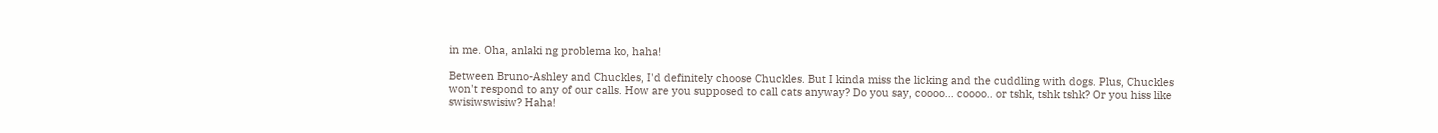in me. Oha, anlaki ng problema ko, haha!

Between Bruno-Ashley and Chuckles, I'd definitely choose Chuckles. But I kinda miss the licking and the cuddling with dogs. Plus, Chuckles won't respond to any of our calls. How are you supposed to call cats anyway? Do you say, coooo... coooo.. or tshk, tshk tshk? Or you hiss like swisiwswisiw? Haha!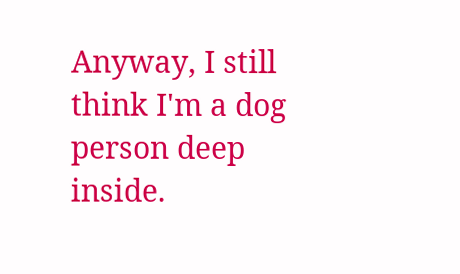Anyway, I still think I'm a dog person deep inside.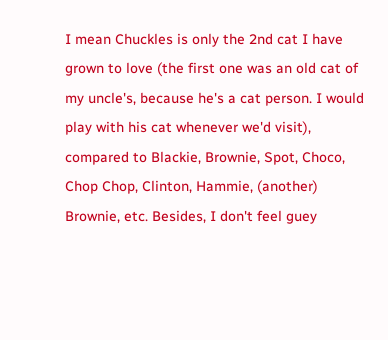I mean Chuckles is only the 2nd cat I have grown to love (the first one was an old cat of my uncle's, because he's a cat person. I would play with his cat whenever we'd visit), compared to Blackie, Brownie, Spot, Choco, Chop Chop, Clinton, Hammie, (another) Brownie, etc. Besides, I don't feel guey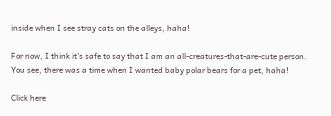inside when I see stray cats on the alleys, haha!

For now, I think it's safe to say that I am an all-creatures-that-are-cute person. You see, there was a time when I wanted baby polar bears for a pet, haha!

Click here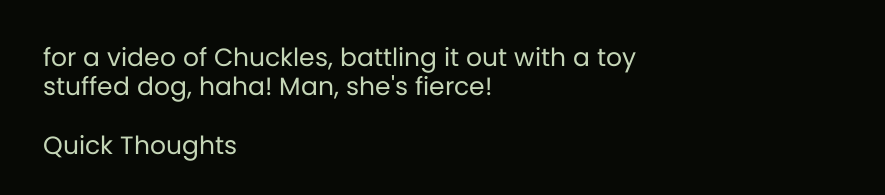for a video of Chuckles, battling it out with a toy stuffed dog, haha! Man, she's fierce!

Quick Thoughts